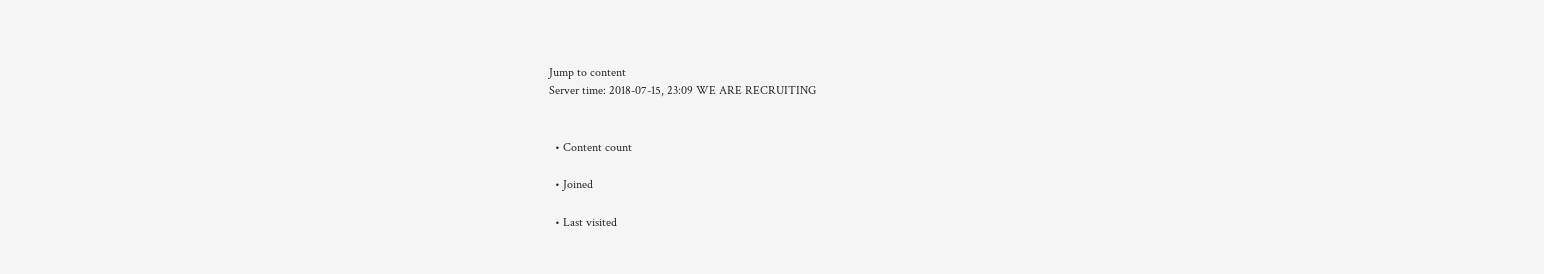Jump to content
Server time: 2018-07-15, 23:09 WE ARE RECRUITING


  • Content count

  • Joined

  • Last visited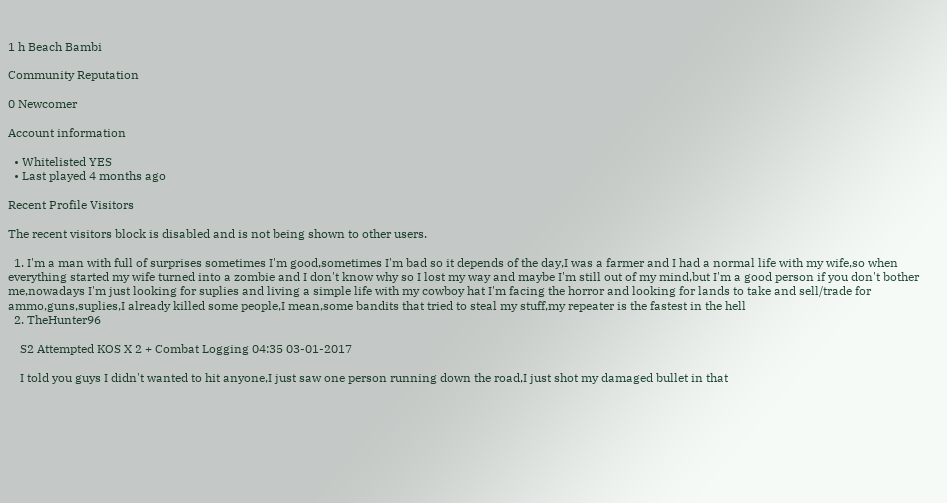1 h Beach Bambi

Community Reputation

0 Newcomer

Account information

  • Whitelisted YES
  • Last played 4 months ago

Recent Profile Visitors

The recent visitors block is disabled and is not being shown to other users.

  1. I'm a man with full of surprises sometimes I'm good,sometimes I'm bad so it depends of the day,I was a farmer and I had a normal life with my wife,so when everything started my wife turned into a zombie and I don't know why so I lost my way and maybe I'm still out of my mind,but I'm a good person if you don't bother me,nowadays I'm just looking for suplies and living a simple life with my cowboy hat I'm facing the horror and looking for lands to take and sell/trade for ammo,guns,suplies,I already killed some people,I mean,some bandits that tried to steal my stuff,my repeater is the fastest in the hell
  2. TheHunter96

    S2 Attempted KOS X 2 + Combat Logging 04:35 03-01-2017

    I told you guys I didn't wanted to hit anyone,I just saw one person running down the road,I just shot my damaged bullet in that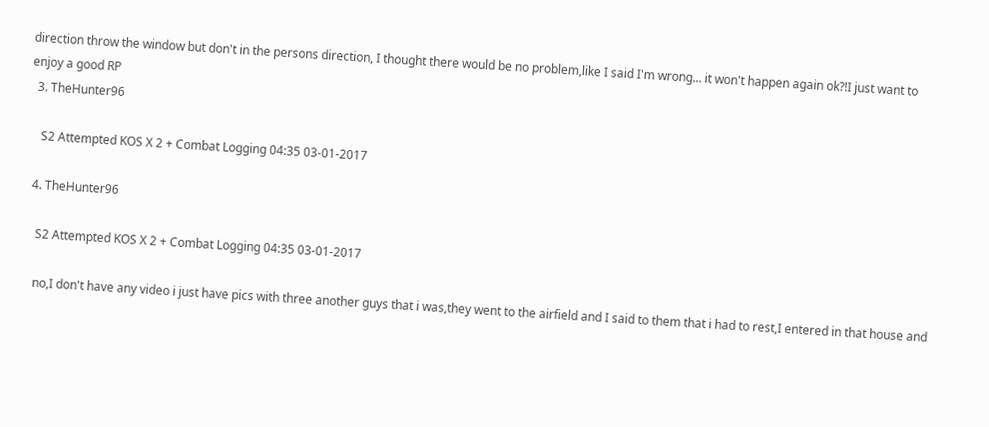direction throw the window but don't in the persons direction, I thought there would be no problem,like I said I'm wrong... it won't happen again ok?!I just want to enjoy a good RP
  3. TheHunter96

    S2 Attempted KOS X 2 + Combat Logging 04:35 03-01-2017

  4. TheHunter96

    S2 Attempted KOS X 2 + Combat Logging 04:35 03-01-2017

    no,I don't have any video i just have pics with three another guys that i was,they went to the airfield and I said to them that i had to rest,I entered in that house and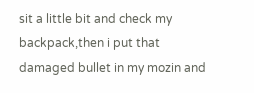sit a little bit and check my backpack,then i put that damaged bullet in my mozin and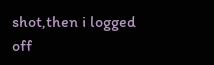shot,then i logged off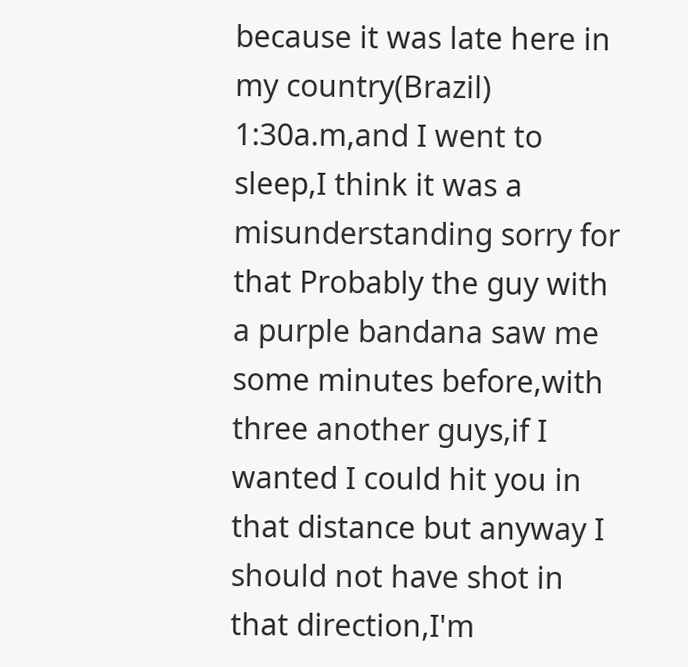because it was late here in my country(Brazil) 1:30a.m,and I went to sleep,I think it was a misunderstanding sorry for that Probably the guy with a purple bandana saw me some minutes before,with three another guys,if I wanted I could hit you in that distance but anyway I should not have shot in that direction,I'm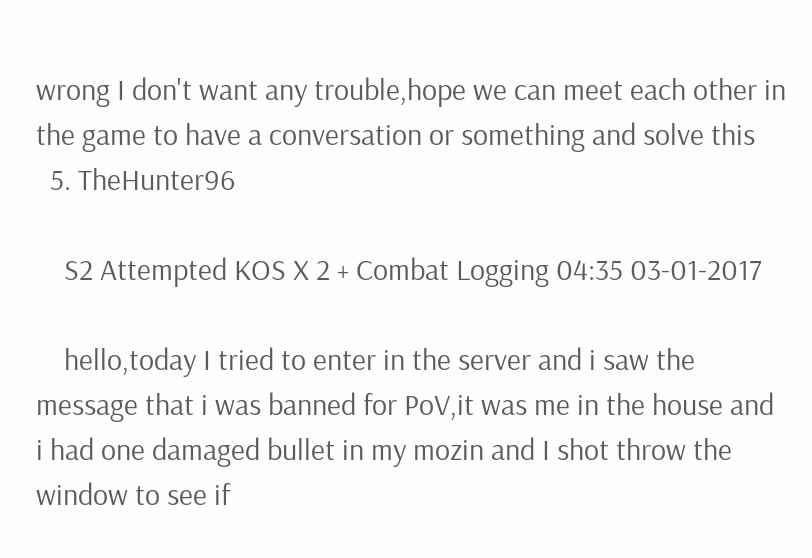wrong I don't want any trouble,hope we can meet each other in the game to have a conversation or something and solve this
  5. TheHunter96

    S2 Attempted KOS X 2 + Combat Logging 04:35 03-01-2017

    hello,today I tried to enter in the server and i saw the message that i was banned for PoV,it was me in the house and i had one damaged bullet in my mozin and I shot throw the window to see if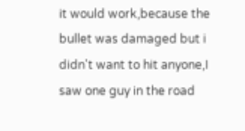it would work,because the bullet was damaged but i didn't want to hit anyone,I saw one guy in the road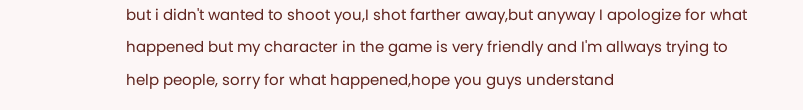but i didn't wanted to shoot you,I shot farther away,but anyway I apologize for what happened but my character in the game is very friendly and I'm allways trying to help people, sorry for what happened,hope you guys understand